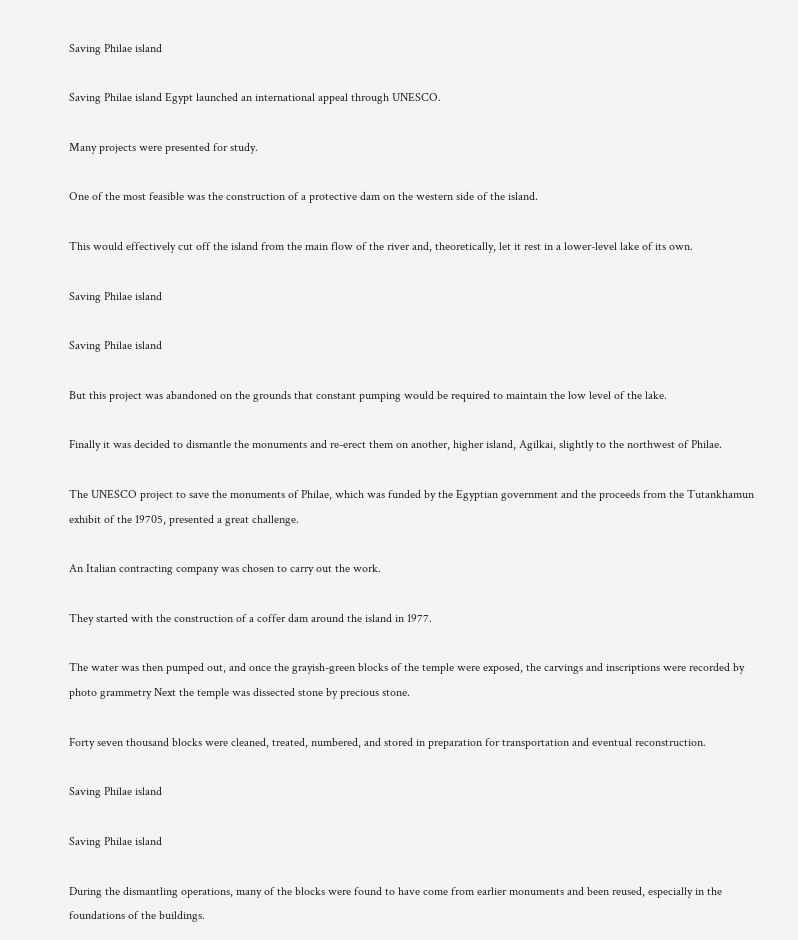Saving Philae island

Saving Philae island Egypt launched an international appeal through UNESCO.

Many projects were presented for study.

One of the most feasible was the construction of a protective dam on the western side of the island.

This would effectively cut off the island from the main flow of the river and, theoretically, let it rest in a lower-level lake of its own.

Saving Philae island

Saving Philae island

But this project was abandoned on the grounds that constant pumping would be required to maintain the low level of the lake.

Finally it was decided to dismantle the monuments and re-erect them on another, higher island, Agilkai, slightly to the northwest of Philae.

The UNESCO project to save the monuments of Philae, which was funded by the Egyptian government and the proceeds from the Tutankhamun exhibit of the 19705, presented a great challenge.

An Italian contracting company was chosen to carry out the work.

They started with the construction of a coffer dam around the island in 1977.

The water was then pumped out, and once the grayish-green blocks of the temple were exposed, the carvings and inscriptions were recorded by photo grammetry Next the temple was dissected stone by precious stone.

Forty seven thousand blocks were cleaned, treated, numbered, and stored in preparation for transportation and eventual reconstruction.

Saving Philae island

Saving Philae island

During the dismantling operations, many of the blocks were found to have come from earlier monuments and been reused, especially in the foundations of the buildings.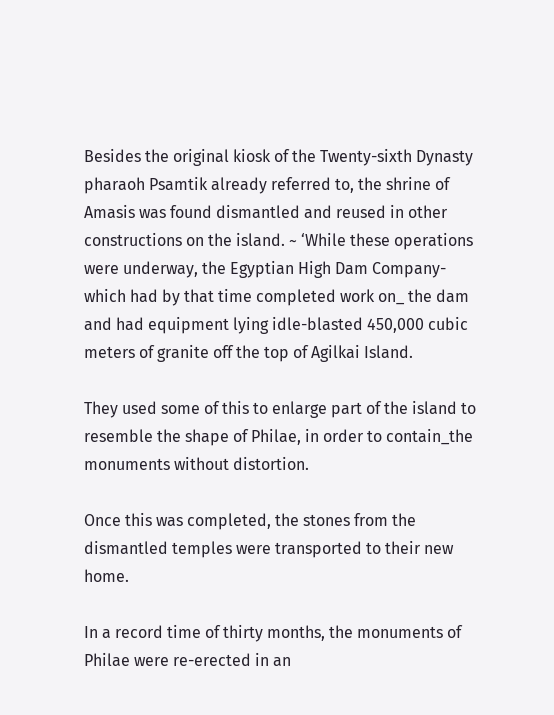Besides the original kiosk of the Twenty-sixth Dynasty pharaoh Psamtik already referred to, the shrine of Amasis was found dismantled and reused in other constructions on the island. ~ ‘While these operations were underway, the Egyptian High Dam Company-which had by that time completed work on_ the dam and had equipment lying idle-blasted 450,000 cubic meters of granite off the top of Agilkai Island.

They used some of this to enlarge part of the island to resemble the shape of Philae, in order to contain_the monuments without distortion.

Once this was completed, the stones from the dismantled temples were transported to their new home.

In a record time of thirty months, the monuments of Philae were re-erected in an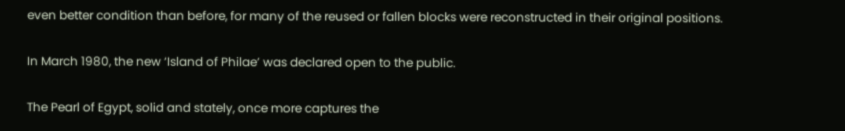even better condition than before, for many of the reused or fallen blocks were reconstructed in their original positions.

In March 1980, the new ‘Island of Philae’ was declared open to the public.

The Pearl of Egypt, solid and stately, once more captures the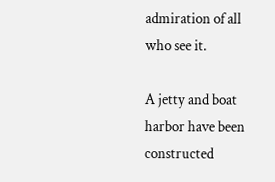admiration of all who see it.

A jetty and boat harbor have been constructed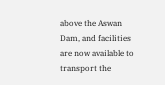above the Aswan Dam, and facilities are now available to transport the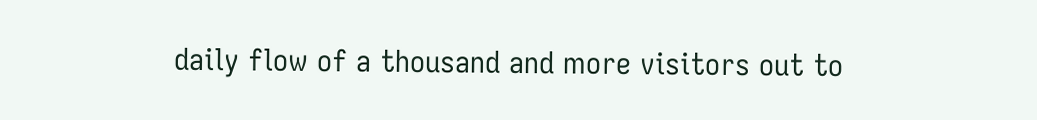daily flow of a thousand and more visitors out to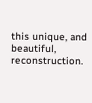this unique, and beautiful, reconstruction.